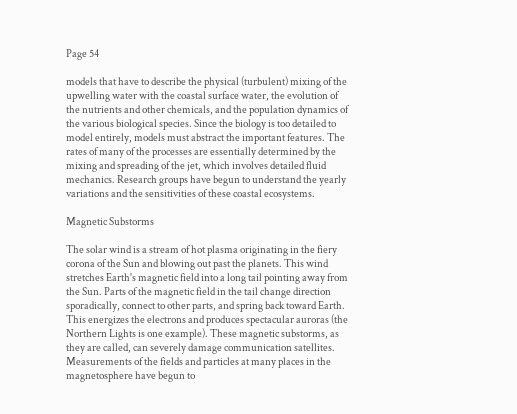Page 54

models that have to describe the physical (turbulent) mixing of the upwelling water with the coastal surface water, the evolution of the nutrients and other chemicals, and the population dynamics of the various biological species. Since the biology is too detailed to model entirely, models must abstract the important features. The rates of many of the processes are essentially determined by the mixing and spreading of the jet, which involves detailed fluid mechanics. Research groups have begun to understand the yearly variations and the sensitivities of these coastal ecosystems.

Magnetic Substorms

The solar wind is a stream of hot plasma originating in the fiery corona of the Sun and blowing out past the planets. This wind stretches Earth's magnetic field into a long tail pointing away from the Sun. Parts of the magnetic field in the tail change direction sporadically, connect to other parts, and spring back toward Earth. This energizes the electrons and produces spectacular auroras (the Northern Lights is one example). These magnetic substorms, as they are called, can severely damage communication satellites. Measurements of the fields and particles at many places in the magnetosphere have begun to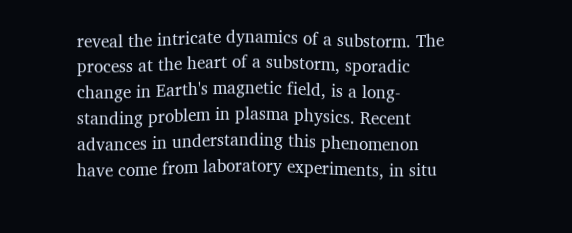reveal the intricate dynamics of a substorm. The process at the heart of a substorm, sporadic change in Earth's magnetic field, is a long-standing problem in plasma physics. Recent advances in understanding this phenomenon have come from laboratory experiments, in situ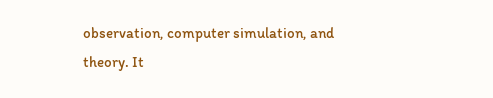observation, computer simulation, and theory. It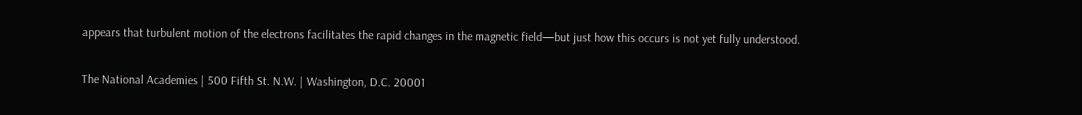appears that turbulent motion of the electrons facilitates the rapid changes in the magnetic field—but just how this occurs is not yet fully understood.

The National Academies | 500 Fifth St. N.W. | Washington, D.C. 20001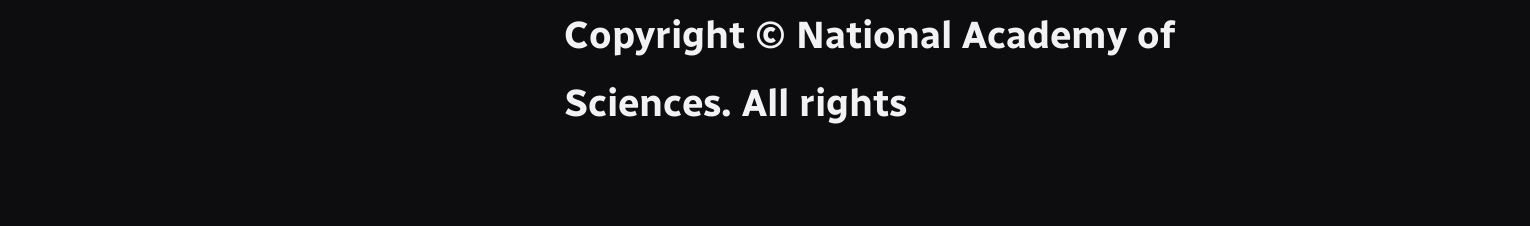Copyright © National Academy of Sciences. All rights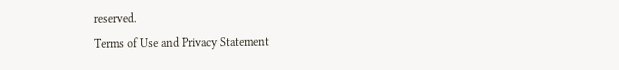reserved.
Terms of Use and Privacy Statement